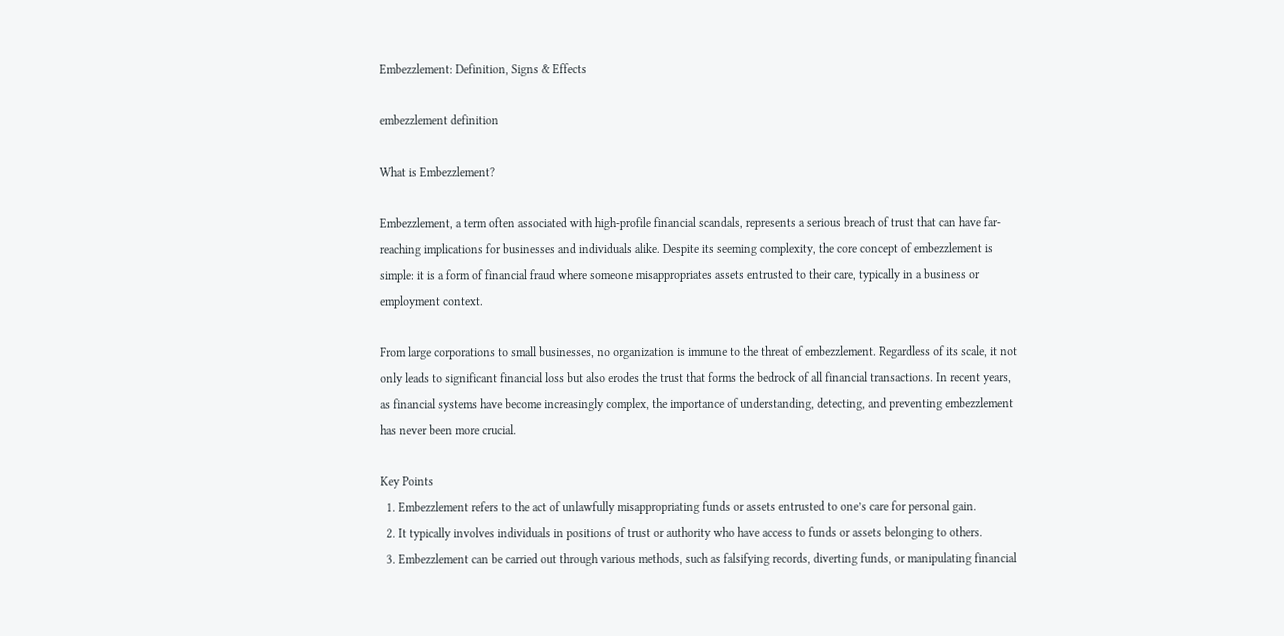Embezzlement: Definition, Signs & Effects

embezzlement definition

What is Embezzlement?

Embezzlement, a term often associated with high-profile financial scandals, represents a serious breach of trust that can have far-reaching implications for businesses and individuals alike. Despite its seeming complexity, the core concept of embezzlement is simple: it is a form of financial fraud where someone misappropriates assets entrusted to their care, typically in a business or employment context.

From large corporations to small businesses, no organization is immune to the threat of embezzlement. Regardless of its scale, it not only leads to significant financial loss but also erodes the trust that forms the bedrock of all financial transactions. In recent years, as financial systems have become increasingly complex, the importance of understanding, detecting, and preventing embezzlement has never been more crucial.

Key Points
  1. Embezzlement refers to the act of unlawfully misappropriating funds or assets entrusted to one’s care for personal gain.
  2. It typically involves individuals in positions of trust or authority who have access to funds or assets belonging to others.
  3. Embezzlement can be carried out through various methods, such as falsifying records, diverting funds, or manipulating financial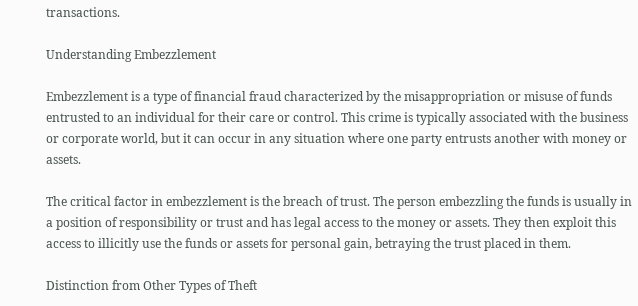transactions.

Understanding Embezzlement

Embezzlement is a type of financial fraud characterized by the misappropriation or misuse of funds entrusted to an individual for their care or control. This crime is typically associated with the business or corporate world, but it can occur in any situation where one party entrusts another with money or assets.

The critical factor in embezzlement is the breach of trust. The person embezzling the funds is usually in a position of responsibility or trust and has legal access to the money or assets. They then exploit this access to illicitly use the funds or assets for personal gain, betraying the trust placed in them.

Distinction from Other Types of Theft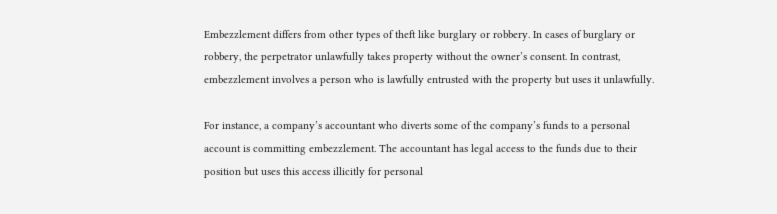Embezzlement differs from other types of theft like burglary or robbery. In cases of burglary or robbery, the perpetrator unlawfully takes property without the owner’s consent. In contrast, embezzlement involves a person who is lawfully entrusted with the property but uses it unlawfully.

For instance, a company’s accountant who diverts some of the company’s funds to a personal account is committing embezzlement. The accountant has legal access to the funds due to their position but uses this access illicitly for personal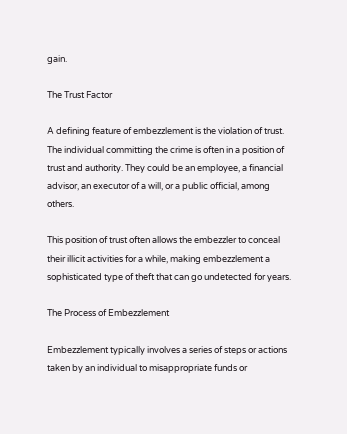gain.

The Trust Factor

A defining feature of embezzlement is the violation of trust. The individual committing the crime is often in a position of trust and authority. They could be an employee, a financial advisor, an executor of a will, or a public official, among others.

This position of trust often allows the embezzler to conceal their illicit activities for a while, making embezzlement a sophisticated type of theft that can go undetected for years.

The Process of Embezzlement

Embezzlement typically involves a series of steps or actions taken by an individual to misappropriate funds or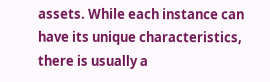assets. While each instance can have its unique characteristics, there is usually a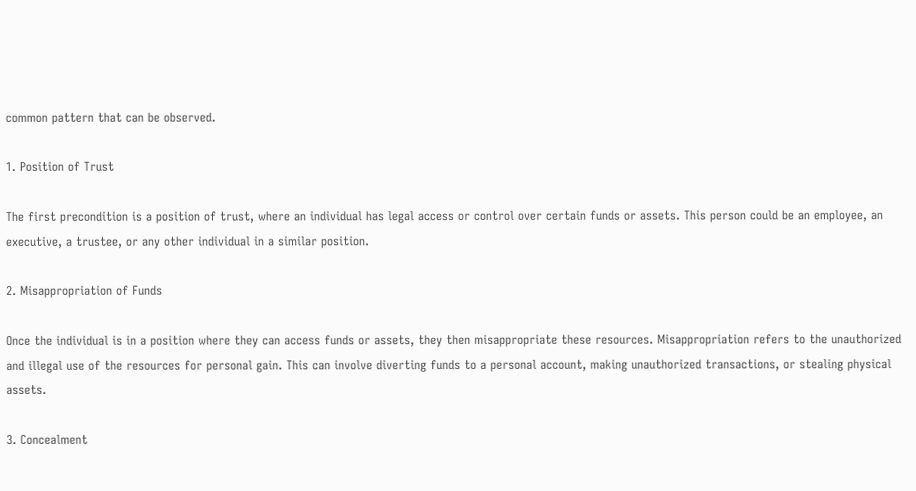common pattern that can be observed.

1. Position of Trust

The first precondition is a position of trust, where an individual has legal access or control over certain funds or assets. This person could be an employee, an executive, a trustee, or any other individual in a similar position.

2. Misappropriation of Funds

Once the individual is in a position where they can access funds or assets, they then misappropriate these resources. Misappropriation refers to the unauthorized and illegal use of the resources for personal gain. This can involve diverting funds to a personal account, making unauthorized transactions, or stealing physical assets.

3. Concealment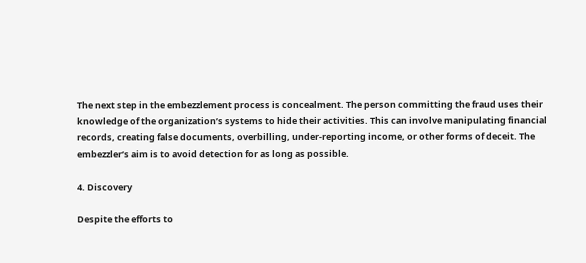The next step in the embezzlement process is concealment. The person committing the fraud uses their knowledge of the organization’s systems to hide their activities. This can involve manipulating financial records, creating false documents, overbilling, under-reporting income, or other forms of deceit. The embezzler’s aim is to avoid detection for as long as possible.

4. Discovery

Despite the efforts to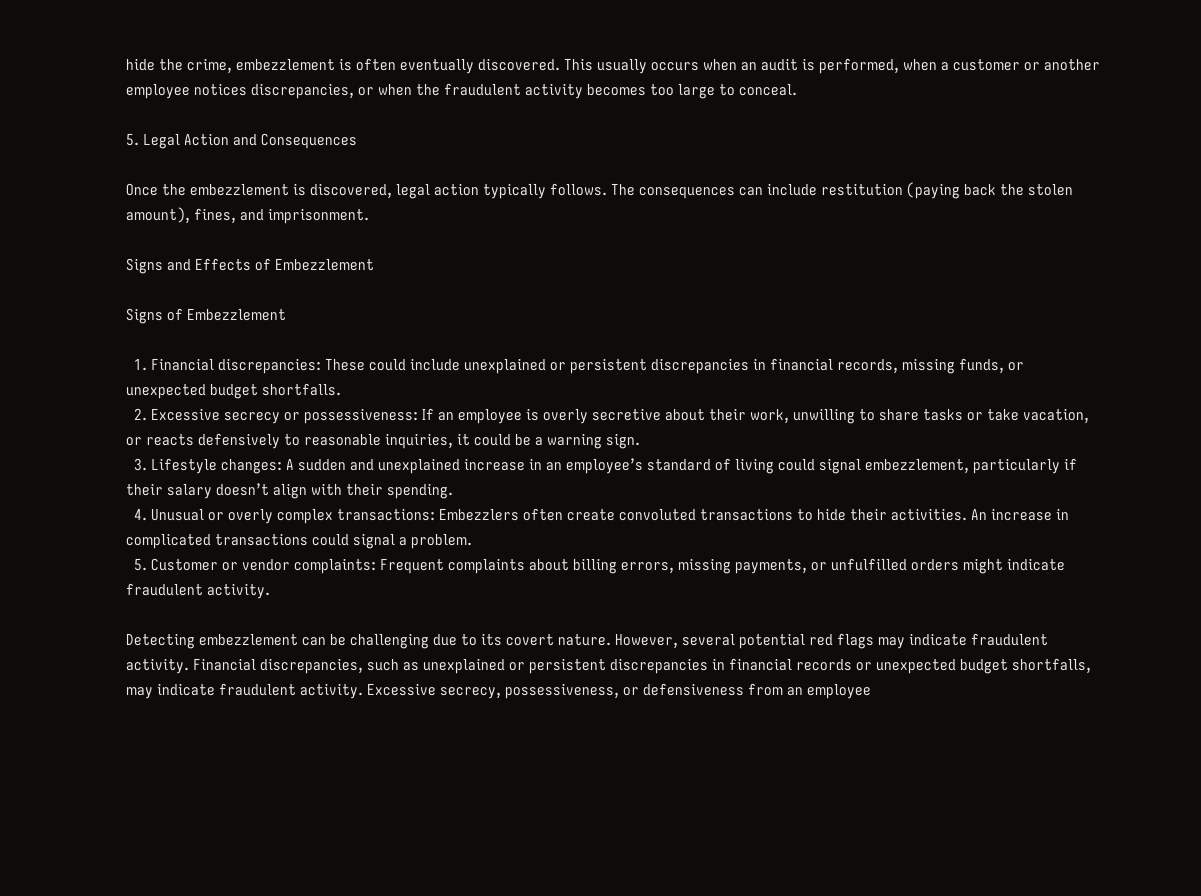hide the crime, embezzlement is often eventually discovered. This usually occurs when an audit is performed, when a customer or another employee notices discrepancies, or when the fraudulent activity becomes too large to conceal.

5. Legal Action and Consequences

Once the embezzlement is discovered, legal action typically follows. The consequences can include restitution (paying back the stolen amount), fines, and imprisonment.

Signs and Effects of Embezzlement

Signs of Embezzlement

  1. Financial discrepancies: These could include unexplained or persistent discrepancies in financial records, missing funds, or unexpected budget shortfalls.
  2. Excessive secrecy or possessiveness: If an employee is overly secretive about their work, unwilling to share tasks or take vacation, or reacts defensively to reasonable inquiries, it could be a warning sign.
  3. Lifestyle changes: A sudden and unexplained increase in an employee’s standard of living could signal embezzlement, particularly if their salary doesn’t align with their spending.
  4. Unusual or overly complex transactions: Embezzlers often create convoluted transactions to hide their activities. An increase in complicated transactions could signal a problem.
  5. Customer or vendor complaints: Frequent complaints about billing errors, missing payments, or unfulfilled orders might indicate fraudulent activity.

Detecting embezzlement can be challenging due to its covert nature. However, several potential red flags may indicate fraudulent activity. Financial discrepancies, such as unexplained or persistent discrepancies in financial records or unexpected budget shortfalls, may indicate fraudulent activity. Excessive secrecy, possessiveness, or defensiveness from an employee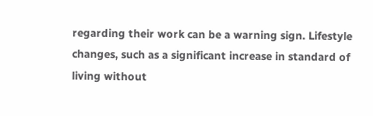regarding their work can be a warning sign. Lifestyle changes, such as a significant increase in standard of living without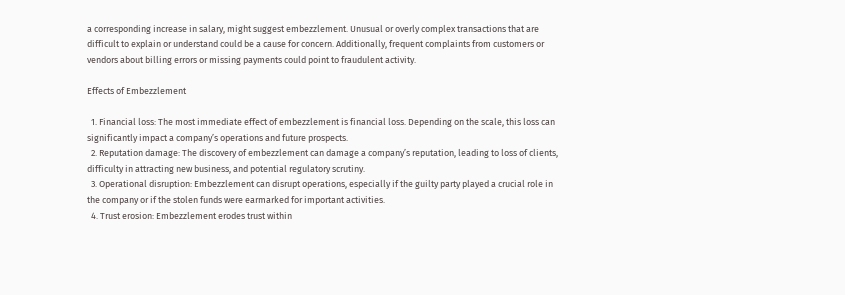a corresponding increase in salary, might suggest embezzlement. Unusual or overly complex transactions that are difficult to explain or understand could be a cause for concern. Additionally, frequent complaints from customers or vendors about billing errors or missing payments could point to fraudulent activity.

Effects of Embezzlement

  1. Financial loss: The most immediate effect of embezzlement is financial loss. Depending on the scale, this loss can significantly impact a company’s operations and future prospects.
  2. Reputation damage: The discovery of embezzlement can damage a company’s reputation, leading to loss of clients, difficulty in attracting new business, and potential regulatory scrutiny.
  3. Operational disruption: Embezzlement can disrupt operations, especially if the guilty party played a crucial role in the company or if the stolen funds were earmarked for important activities.
  4. Trust erosion: Embezzlement erodes trust within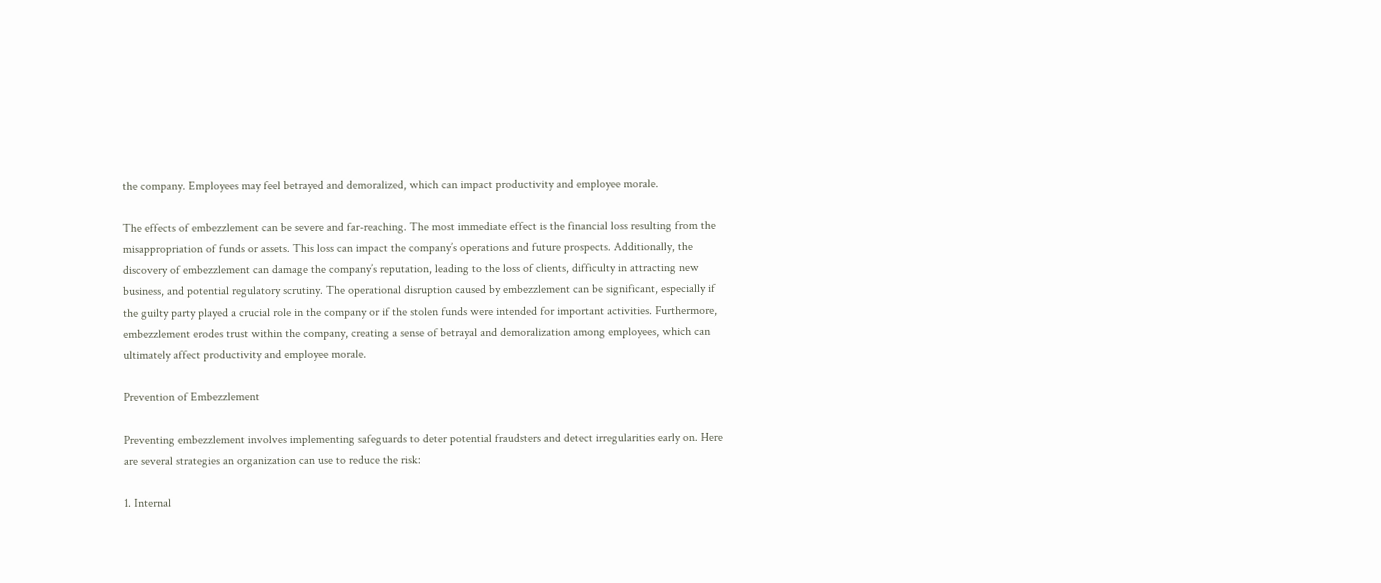the company. Employees may feel betrayed and demoralized, which can impact productivity and employee morale.

The effects of embezzlement can be severe and far-reaching. The most immediate effect is the financial loss resulting from the misappropriation of funds or assets. This loss can impact the company’s operations and future prospects. Additionally, the discovery of embezzlement can damage the company’s reputation, leading to the loss of clients, difficulty in attracting new business, and potential regulatory scrutiny. The operational disruption caused by embezzlement can be significant, especially if the guilty party played a crucial role in the company or if the stolen funds were intended for important activities. Furthermore, embezzlement erodes trust within the company, creating a sense of betrayal and demoralization among employees, which can ultimately affect productivity and employee morale.

Prevention of Embezzlement

Preventing embezzlement involves implementing safeguards to deter potential fraudsters and detect irregularities early on. Here are several strategies an organization can use to reduce the risk:

1. Internal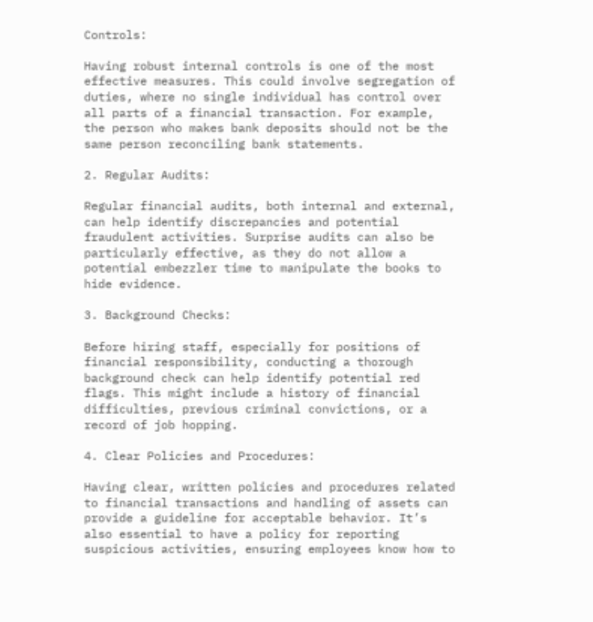Controls:

Having robust internal controls is one of the most effective measures. This could involve segregation of duties, where no single individual has control over all parts of a financial transaction. For example, the person who makes bank deposits should not be the same person reconciling bank statements.

2. Regular Audits:

Regular financial audits, both internal and external, can help identify discrepancies and potential fraudulent activities. Surprise audits can also be particularly effective, as they do not allow a potential embezzler time to manipulate the books to hide evidence.

3. Background Checks:

Before hiring staff, especially for positions of financial responsibility, conducting a thorough background check can help identify potential red flags. This might include a history of financial difficulties, previous criminal convictions, or a record of job hopping.

4. Clear Policies and Procedures:

Having clear, written policies and procedures related to financial transactions and handling of assets can provide a guideline for acceptable behavior. It’s also essential to have a policy for reporting suspicious activities, ensuring employees know how to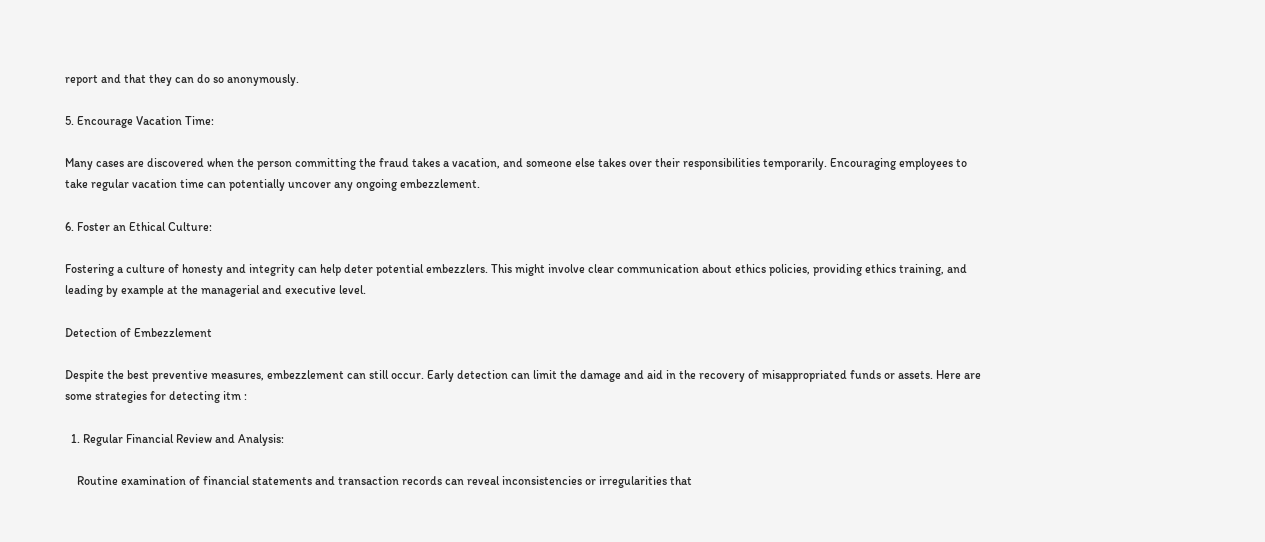report and that they can do so anonymously.

5. Encourage Vacation Time:

Many cases are discovered when the person committing the fraud takes a vacation, and someone else takes over their responsibilities temporarily. Encouraging employees to take regular vacation time can potentially uncover any ongoing embezzlement.

6. Foster an Ethical Culture:

Fostering a culture of honesty and integrity can help deter potential embezzlers. This might involve clear communication about ethics policies, providing ethics training, and leading by example at the managerial and executive level.

Detection of Embezzlement

Despite the best preventive measures, embezzlement can still occur. Early detection can limit the damage and aid in the recovery of misappropriated funds or assets. Here are some strategies for detecting itm :

  1. Regular Financial Review and Analysis:

    Routine examination of financial statements and transaction records can reveal inconsistencies or irregularities that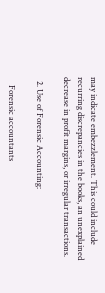may indicate embezzlement. This could include recurring discrepancies in the books, an unexplained decrease in profit margins, or irregular transactions.

  2. Use of Forensic Accounting:

    Forensic accountants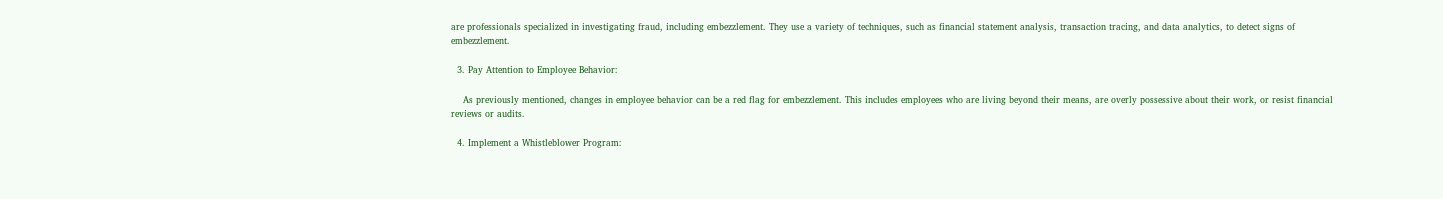are professionals specialized in investigating fraud, including embezzlement. They use a variety of techniques, such as financial statement analysis, transaction tracing, and data analytics, to detect signs of embezzlement.

  3. Pay Attention to Employee Behavior:

    As previously mentioned, changes in employee behavior can be a red flag for embezzlement. This includes employees who are living beyond their means, are overly possessive about their work, or resist financial reviews or audits.

  4. Implement a Whistleblower Program: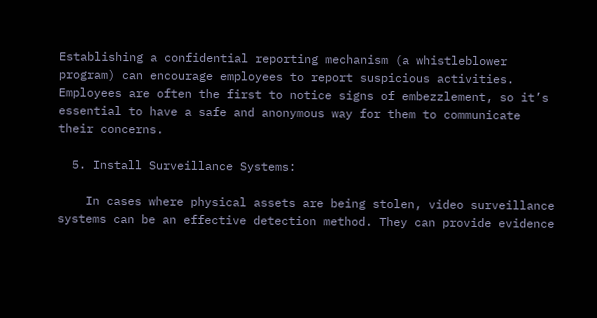Establishing a confidential reporting mechanism (a whistleblower program) can encourage employees to report suspicious activities. Employees are often the first to notice signs of embezzlement, so it’s essential to have a safe and anonymous way for them to communicate their concerns.

  5. Install Surveillance Systems:

    In cases where physical assets are being stolen, video surveillance systems can be an effective detection method. They can provide evidence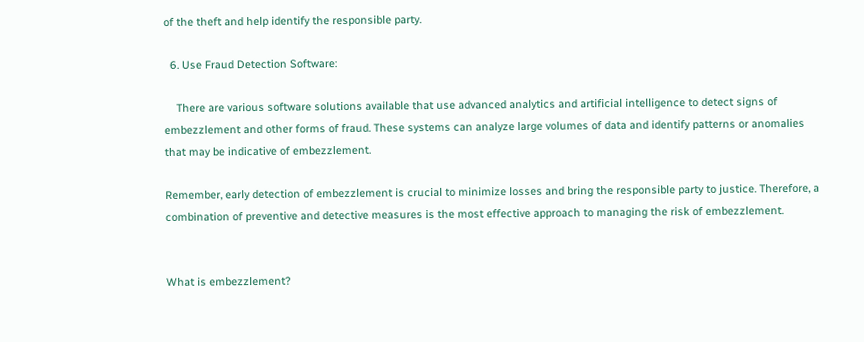of the theft and help identify the responsible party.

  6. Use Fraud Detection Software:

    There are various software solutions available that use advanced analytics and artificial intelligence to detect signs of embezzlement and other forms of fraud. These systems can analyze large volumes of data and identify patterns or anomalies that may be indicative of embezzlement.

Remember, early detection of embezzlement is crucial to minimize losses and bring the responsible party to justice. Therefore, a combination of preventive and detective measures is the most effective approach to managing the risk of embezzlement.


What is embezzlement?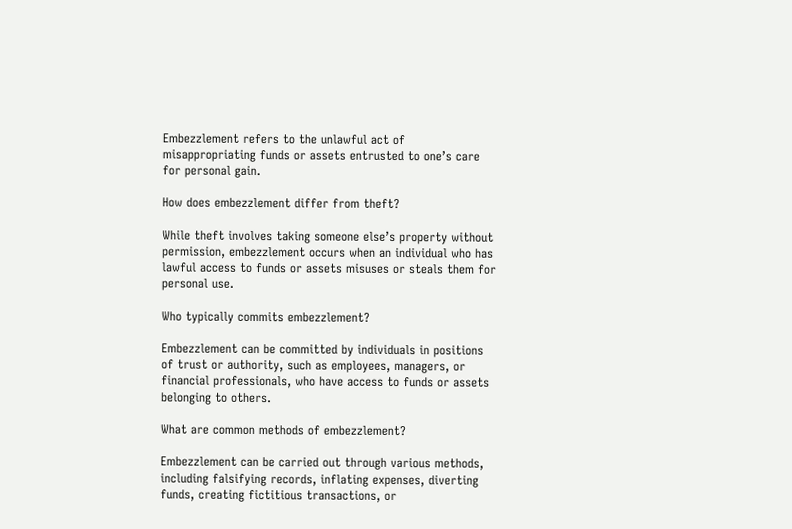Embezzlement refers to the unlawful act of misappropriating funds or assets entrusted to one’s care for personal gain.

How does embezzlement differ from theft?

While theft involves taking someone else’s property without permission, embezzlement occurs when an individual who has lawful access to funds or assets misuses or steals them for personal use.

Who typically commits embezzlement?

Embezzlement can be committed by individuals in positions of trust or authority, such as employees, managers, or financial professionals, who have access to funds or assets belonging to others.

What are common methods of embezzlement?

Embezzlement can be carried out through various methods, including falsifying records, inflating expenses, diverting funds, creating fictitious transactions, or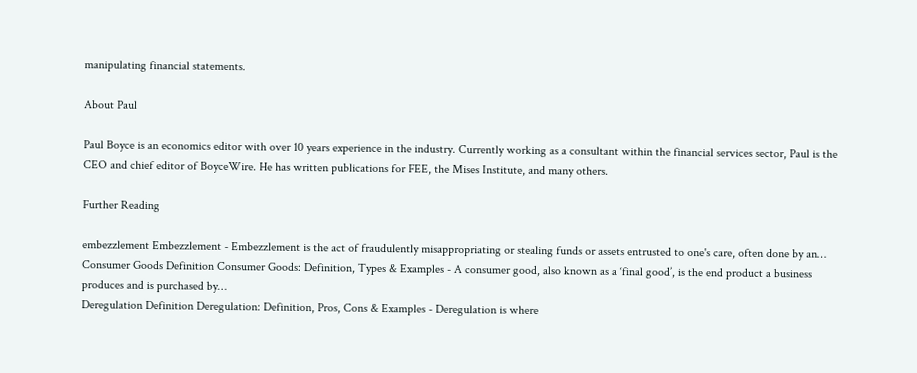manipulating financial statements.

About Paul

Paul Boyce is an economics editor with over 10 years experience in the industry. Currently working as a consultant within the financial services sector, Paul is the CEO and chief editor of BoyceWire. He has written publications for FEE, the Mises Institute, and many others.

Further Reading

embezzlement Embezzlement - Embezzlement is the act of fraudulently misappropriating or stealing funds or assets entrusted to one's care, often done by an…
Consumer Goods Definition Consumer Goods: Definition, Types & Examples - A consumer good, also known as a ‘final good’, is the end product a business produces and is purchased by…
Deregulation Definition Deregulation: Definition, Pros, Cons & Examples - Deregulation is where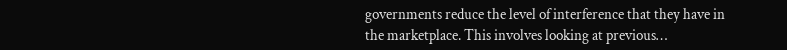governments reduce the level of interference that they have in the marketplace. This involves looking at previous…